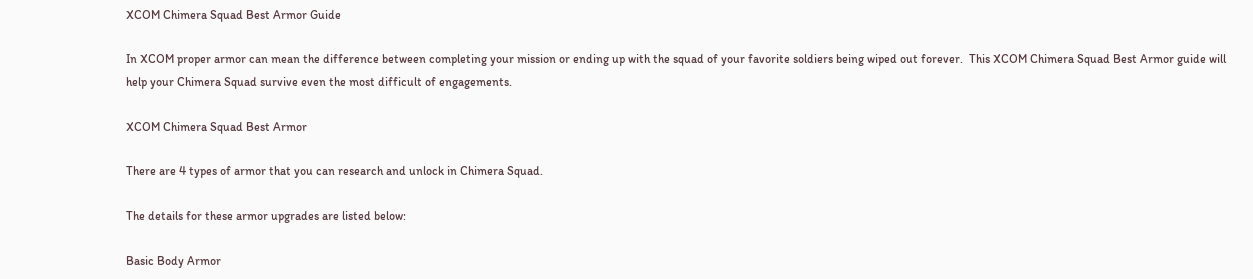XCOM Chimera Squad Best Armor Guide

In XCOM proper armor can mean the difference between completing your mission or ending up with the squad of your favorite soldiers being wiped out forever.  This XCOM Chimera Squad Best Armor guide will help your Chimera Squad survive even the most difficult of engagements.

XCOM Chimera Squad Best Armor

There are 4 types of armor that you can research and unlock in Chimera Squad.

The details for these armor upgrades are listed below:

Basic Body Armor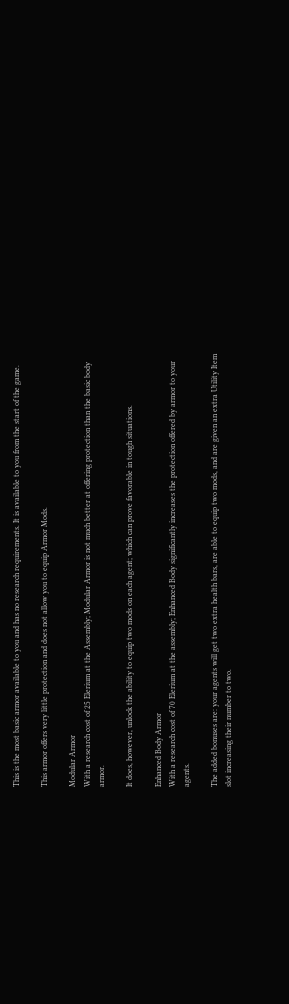This is the most basic armor available to you and has no research requirements. It is available to you from the start of the game.

This armor offers very little protection and does not allow you to equip Armor Mods.

Modular Armor
With a research cost of 25 Elerium at the Assembly; Modular Armor is not much better at offering protection than the basic body armor.

It does, however, unlock the ability to equip two mods on each agent; which can prove favorable in tough situations.

Enhanced Body Armor
With a research cost of 70 Elerium at the assembly; Enhanced Body significantly increases the protection offered by armor to your agents.

The added bonuses are: your agents will get two extra health bars, are able to equip two mods, and are given an extra Utility Item slot increasing their number to two.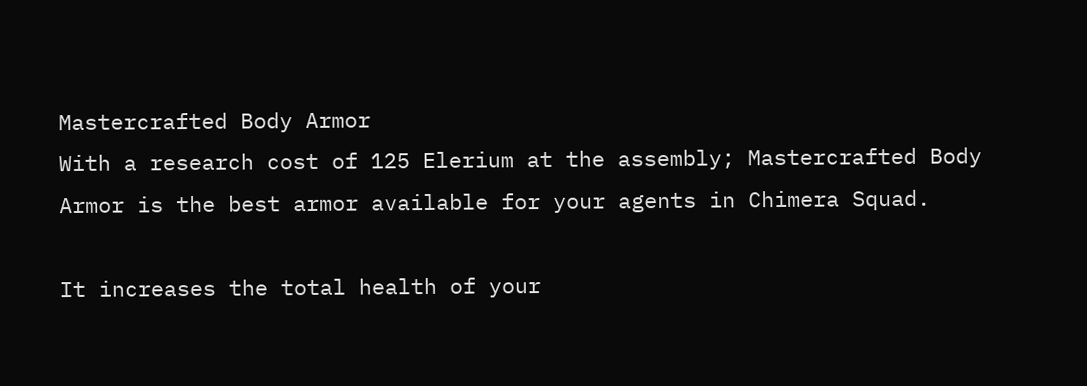Mastercrafted Body Armor
With a research cost of 125 Elerium at the assembly; Mastercrafted Body Armor is the best armor available for your agents in Chimera Squad.

It increases the total health of your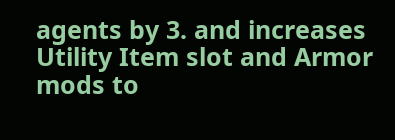agents by 3. and increases Utility Item slot and Armor mods to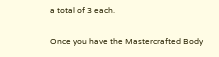a total of 3 each.

Once you have the Mastercrafted Body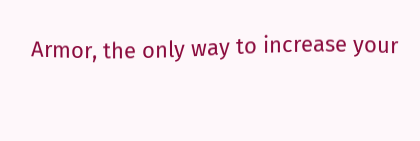Armor, the only way to increase your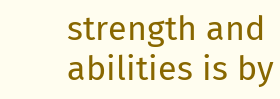strength and abilities is by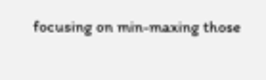focusing on min-maxing those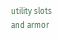utility slots and armor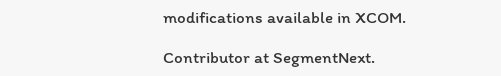modifications available in XCOM.

Contributor at SegmentNext.